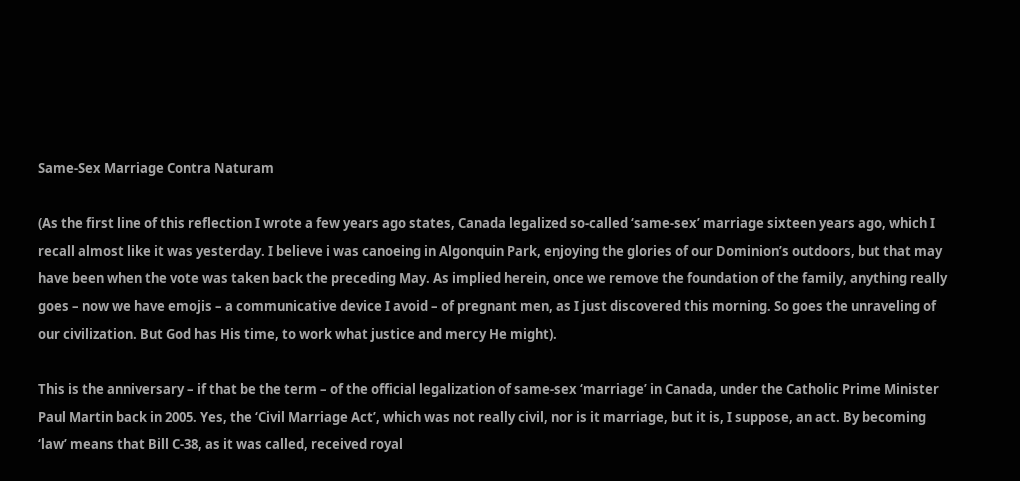Same-Sex Marriage Contra Naturam

(As the first line of this reflection I wrote a few years ago states, Canada legalized so-called ‘same-sex’ marriage sixteen years ago, which I recall almost like it was yesterday. I believe i was canoeing in Algonquin Park, enjoying the glories of our Dominion’s outdoors, but that may have been when the vote was taken back the preceding May. As implied herein, once we remove the foundation of the family, anything really goes – now we have emojis – a communicative device I avoid – of pregnant men, as I just discovered this morning. So goes the unraveling of our civilization. But God has His time, to work what justice and mercy He might).

This is the anniversary – if that be the term – of the official legalization of same-sex ‘marriage’ in Canada, under the Catholic Prime Minister Paul Martin back in 2005. Yes, the ‘Civil Marriage Act’, which was not really civil, nor is it marriage, but it is, I suppose, an act. By becoming ‘law’ means that Bill C-38, as it was called, received royal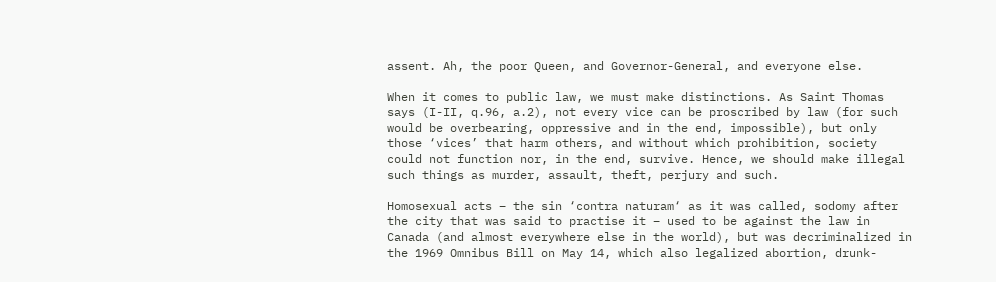assent. Ah, the poor Queen, and Governor-General, and everyone else.

When it comes to public law, we must make distinctions. As Saint Thomas says (I-II, q.96, a.2), not every vice can be proscribed by law (for such would be overbearing, oppressive and in the end, impossible), but only those ‘vices’ that harm others, and without which prohibition, society could not function nor, in the end, survive. Hence, we should make illegal such things as murder, assault, theft, perjury and such.

Homosexual acts – the sin ‘contra naturam‘ as it was called, sodomy after the city that was said to practise it – used to be against the law in Canada (and almost everywhere else in the world), but was decriminalized in the 1969 Omnibus Bill on May 14, which also legalized abortion, drunk-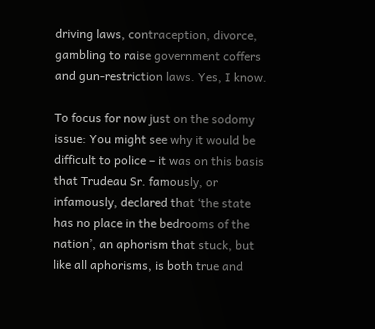driving laws, contraception, divorce, gambling to raise government coffers and gun-restriction laws. Yes, I know.

To focus for now just on the sodomy issue: You might see why it would be difficult to police – it was on this basis that Trudeau Sr. famously, or infamously, declared that ‘the state has no place in the bedrooms of the nation’, an aphorism that stuck, but like all aphorisms, is both true and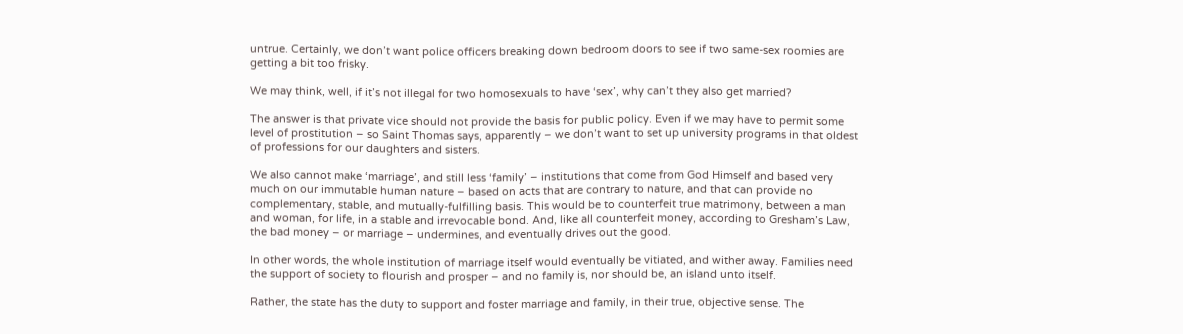untrue. Certainly, we don’t want police officers breaking down bedroom doors to see if two same-sex roomies are getting a bit too frisky.

We may think, well, if it’s not illegal for two homosexuals to have ‘sex’, why can’t they also get married?

The answer is that private vice should not provide the basis for public policy. Even if we may have to permit some level of prostitution – so Saint Thomas says, apparently – we don’t want to set up university programs in that oldest of professions for our daughters and sisters.

We also cannot make ‘marriage’, and still less ‘family’ – institutions that come from God Himself and based very much on our immutable human nature – based on acts that are contrary to nature, and that can provide no complementary, stable, and mutually-fulfilling basis. This would be to counterfeit true matrimony, between a man and woman, for life, in a stable and irrevocable bond. And, like all counterfeit money, according to Gresham’s Law, the bad money – or marriage – undermines, and eventually drives out the good.

In other words, the whole institution of marriage itself would eventually be vitiated, and wither away. Families need the support of society to flourish and prosper – and no family is, nor should be, an island unto itself.

Rather, the state has the duty to support and foster marriage and family, in their true, objective sense. The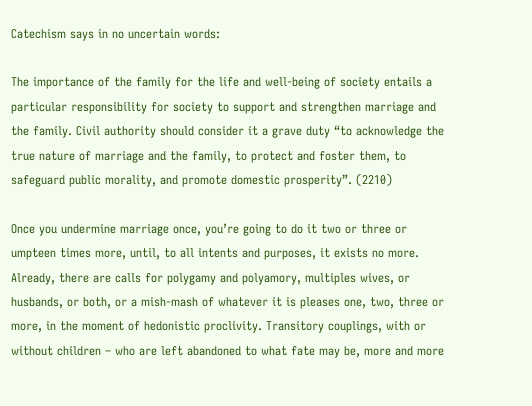Catechism says in no uncertain words:

The importance of the family for the life and well-being of society entails a particular responsibility for society to support and strengthen marriage and the family. Civil authority should consider it a grave duty “to acknowledge the true nature of marriage and the family, to protect and foster them, to safeguard public morality, and promote domestic prosperity”. (2210)

Once you undermine marriage once, you’re going to do it two or three or umpteen times more, until, to all intents and purposes, it exists no more. Already, there are calls for polygamy and polyamory, multiples wives, or husbands, or both, or a mish-mash of whatever it is pleases one, two, three or more, in the moment of hedonistic proclivity. Transitory couplings, with or without children – who are left abandoned to what fate may be, more and more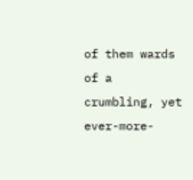of them wards of a crumbling, yet ever-more-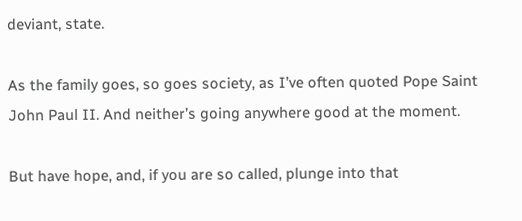deviant, state.

As the family goes, so goes society, as I’ve often quoted Pope Saint John Paul II. And neither’s going anywhere good at the moment.

But have hope, and, if you are so called, plunge into that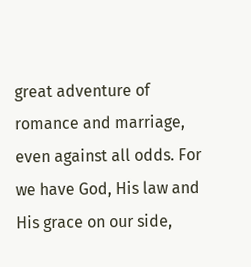great adventure of romance and marriage, even against all odds. For we have God, His law and His grace on our side,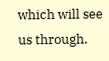which will see us through.